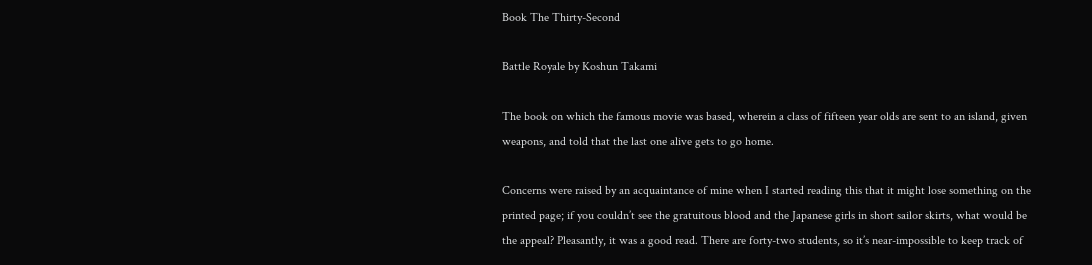Book The Thirty-Second

Battle Royale by Koshun Takami

The book on which the famous movie was based, wherein a class of fifteen year olds are sent to an island, given weapons, and told that the last one alive gets to go home.

Concerns were raised by an acquaintance of mine when I started reading this that it might lose something on the printed page; if you couldn’t see the gratuitous blood and the Japanese girls in short sailor skirts, what would be the appeal? Pleasantly, it was a good read. There are forty-two students, so it’s near-impossible to keep track of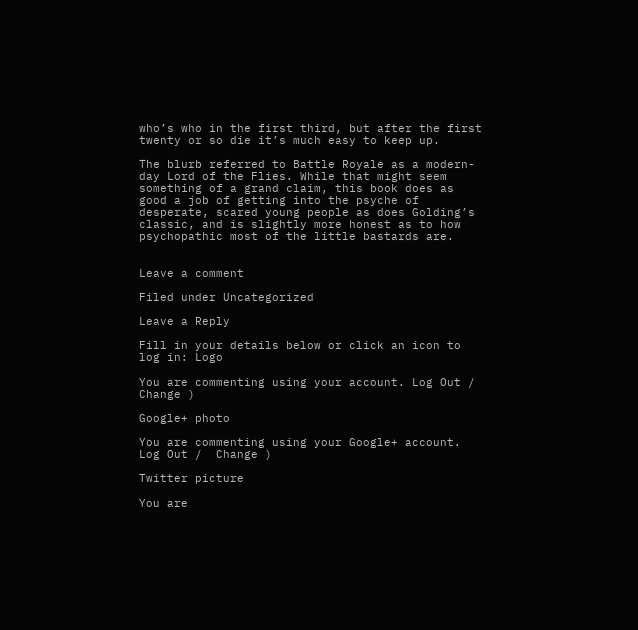who’s who in the first third, but after the first twenty or so die it’s much easy to keep up.

The blurb referred to Battle Royale as a modern-day Lord of the Flies. While that might seem something of a grand claim, this book does as good a job of getting into the psyche of desperate, scared young people as does Golding’s classic, and is slightly more honest as to how psychopathic most of the little bastards are.


Leave a comment

Filed under Uncategorized

Leave a Reply

Fill in your details below or click an icon to log in: Logo

You are commenting using your account. Log Out /  Change )

Google+ photo

You are commenting using your Google+ account. Log Out /  Change )

Twitter picture

You are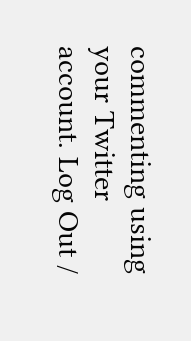commenting using your Twitter account. Log Out /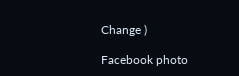Change )

Facebook photo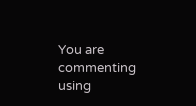You are commenting using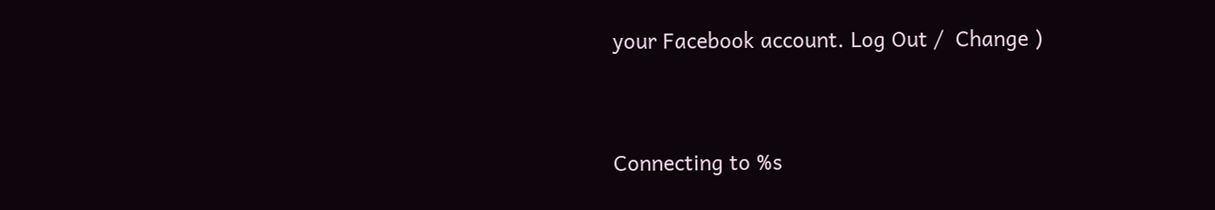your Facebook account. Log Out /  Change )


Connecting to %s